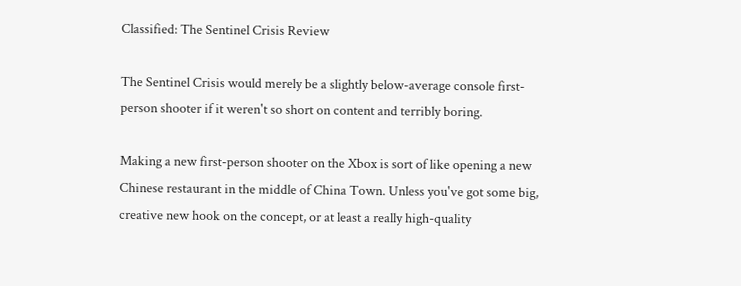Classified: The Sentinel Crisis Review

The Sentinel Crisis would merely be a slightly below-average console first-person shooter if it weren't so short on content and terribly boring.

Making a new first-person shooter on the Xbox is sort of like opening a new Chinese restaurant in the middle of China Town. Unless you've got some big, creative new hook on the concept, or at least a really high-quality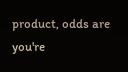product, odds are you're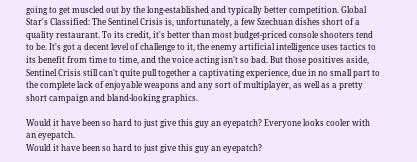going to get muscled out by the long-established and typically better competition. Global Star's Classified: The Sentinel Crisis is, unfortunately, a few Szechuan dishes short of a quality restaurant. To its credit, it's better than most budget-priced console shooters tend to be. It's got a decent level of challenge to it, the enemy artificial intelligence uses tactics to its benefit from time to time, and the voice acting isn't so bad. But those positives aside, Sentinel Crisis still can't quite pull together a captivating experience, due in no small part to the complete lack of enjoyable weapons and any sort of multiplayer, as well as a pretty short campaign and bland-looking graphics.

Would it have been so hard to just give this guy an eyepatch? Everyone looks cooler with an eyepatch.
Would it have been so hard to just give this guy an eyepatch?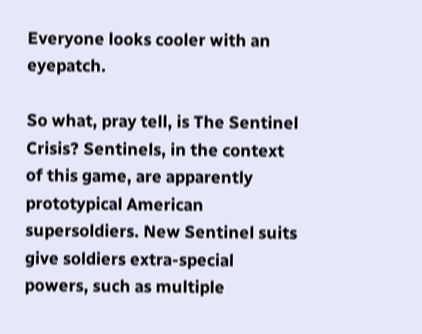Everyone looks cooler with an eyepatch.

So what, pray tell, is The Sentinel Crisis? Sentinels, in the context of this game, are apparently prototypical American supersoldiers. New Sentinel suits give soldiers extra-special powers, such as multiple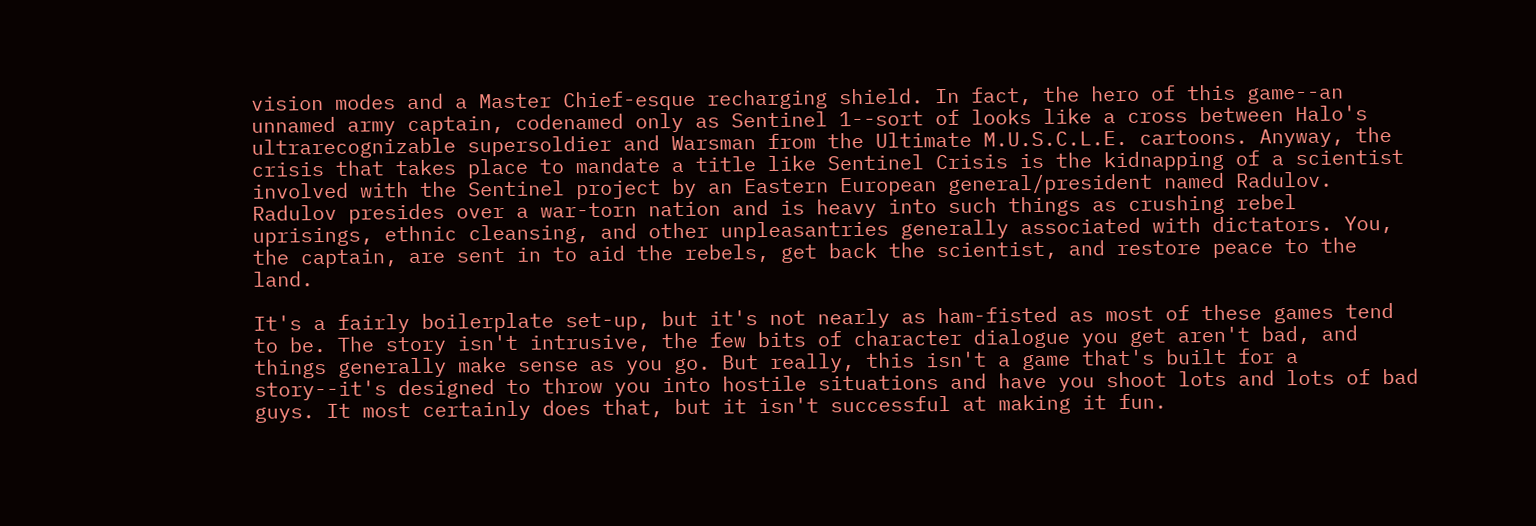vision modes and a Master Chief-esque recharging shield. In fact, the hero of this game--an unnamed army captain, codenamed only as Sentinel 1--sort of looks like a cross between Halo's ultrarecognizable supersoldier and Warsman from the Ultimate M.U.S.C.L.E. cartoons. Anyway, the crisis that takes place to mandate a title like Sentinel Crisis is the kidnapping of a scientist involved with the Sentinel project by an Eastern European general/president named Radulov. Radulov presides over a war-torn nation and is heavy into such things as crushing rebel uprisings, ethnic cleansing, and other unpleasantries generally associated with dictators. You, the captain, are sent in to aid the rebels, get back the scientist, and restore peace to the land.

It's a fairly boilerplate set-up, but it's not nearly as ham-fisted as most of these games tend to be. The story isn't intrusive, the few bits of character dialogue you get aren't bad, and things generally make sense as you go. But really, this isn't a game that's built for a story--it's designed to throw you into hostile situations and have you shoot lots and lots of bad guys. It most certainly does that, but it isn't successful at making it fun.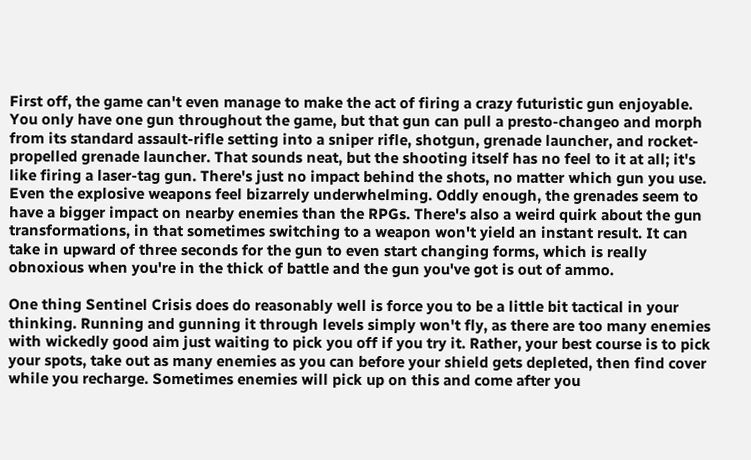First off, the game can't even manage to make the act of firing a crazy futuristic gun enjoyable. You only have one gun throughout the game, but that gun can pull a presto-changeo and morph from its standard assault-rifle setting into a sniper rifle, shotgun, grenade launcher, and rocket-propelled grenade launcher. That sounds neat, but the shooting itself has no feel to it at all; it's like firing a laser-tag gun. There's just no impact behind the shots, no matter which gun you use. Even the explosive weapons feel bizarrely underwhelming. Oddly enough, the grenades seem to have a bigger impact on nearby enemies than the RPGs. There's also a weird quirk about the gun transformations, in that sometimes switching to a weapon won't yield an instant result. It can take in upward of three seconds for the gun to even start changing forms, which is really obnoxious when you're in the thick of battle and the gun you've got is out of ammo.

One thing Sentinel Crisis does do reasonably well is force you to be a little bit tactical in your thinking. Running and gunning it through levels simply won't fly, as there are too many enemies with wickedly good aim just waiting to pick you off if you try it. Rather, your best course is to pick your spots, take out as many enemies as you can before your shield gets depleted, then find cover while you recharge. Sometimes enemies will pick up on this and come after you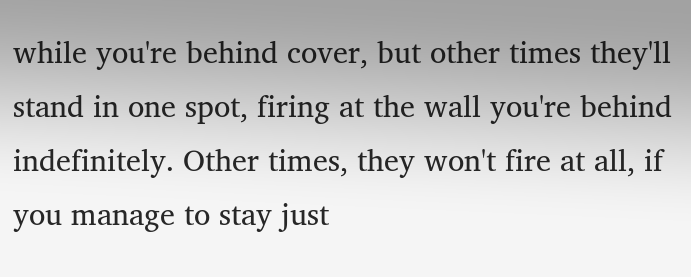while you're behind cover, but other times they'll stand in one spot, firing at the wall you're behind indefinitely. Other times, they won't fire at all, if you manage to stay just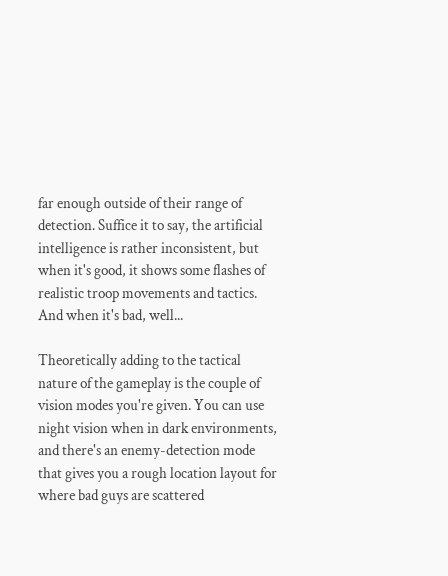far enough outside of their range of detection. Suffice it to say, the artificial intelligence is rather inconsistent, but when it's good, it shows some flashes of realistic troop movements and tactics. And when it's bad, well...

Theoretically adding to the tactical nature of the gameplay is the couple of vision modes you're given. You can use night vision when in dark environments, and there's an enemy-detection mode that gives you a rough location layout for where bad guys are scattered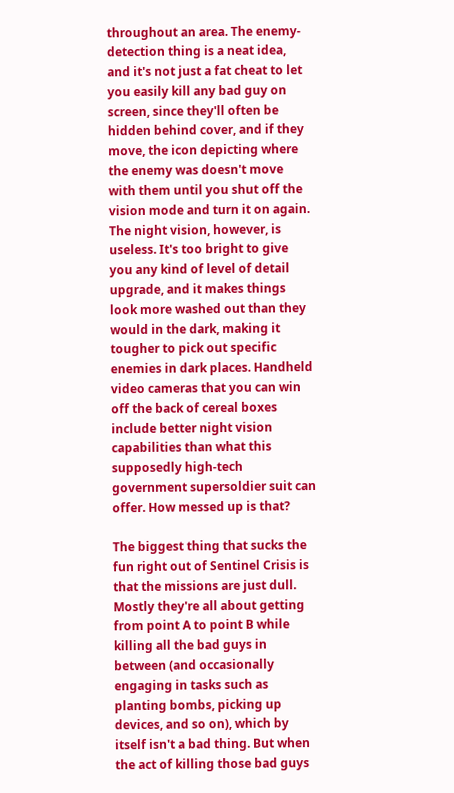throughout an area. The enemy-detection thing is a neat idea, and it's not just a fat cheat to let you easily kill any bad guy on screen, since they'll often be hidden behind cover, and if they move, the icon depicting where the enemy was doesn't move with them until you shut off the vision mode and turn it on again. The night vision, however, is useless. It's too bright to give you any kind of level of detail upgrade, and it makes things look more washed out than they would in the dark, making it tougher to pick out specific enemies in dark places. Handheld video cameras that you can win off the back of cereal boxes include better night vision capabilities than what this supposedly high-tech government supersoldier suit can offer. How messed up is that?

The biggest thing that sucks the fun right out of Sentinel Crisis is that the missions are just dull. Mostly they're all about getting from point A to point B while killing all the bad guys in between (and occasionally engaging in tasks such as planting bombs, picking up devices, and so on), which by itself isn't a bad thing. But when the act of killing those bad guys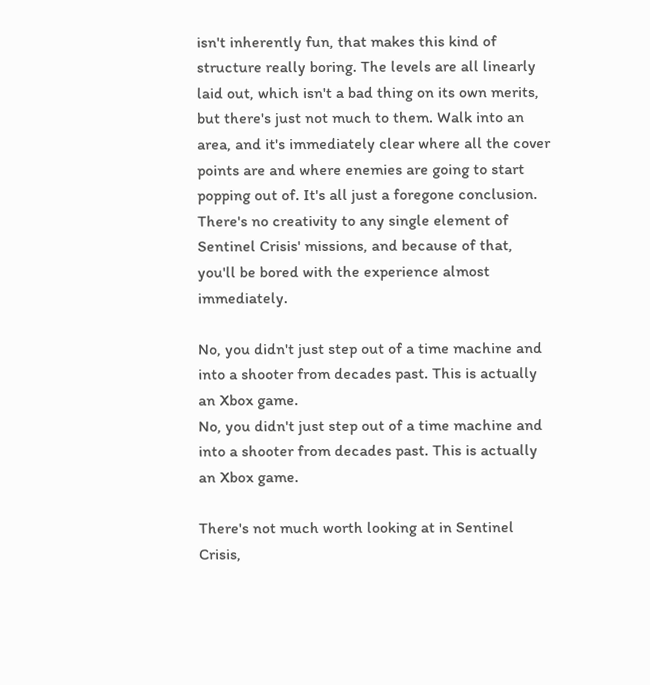isn't inherently fun, that makes this kind of structure really boring. The levels are all linearly laid out, which isn't a bad thing on its own merits, but there's just not much to them. Walk into an area, and it's immediately clear where all the cover points are and where enemies are going to start popping out of. It's all just a foregone conclusion. There's no creativity to any single element of Sentinel Crisis' missions, and because of that, you'll be bored with the experience almost immediately.

No, you didn't just step out of a time machine and into a shooter from decades past. This is actually an Xbox game.
No, you didn't just step out of a time machine and into a shooter from decades past. This is actually an Xbox game.

There's not much worth looking at in Sentinel Crisis,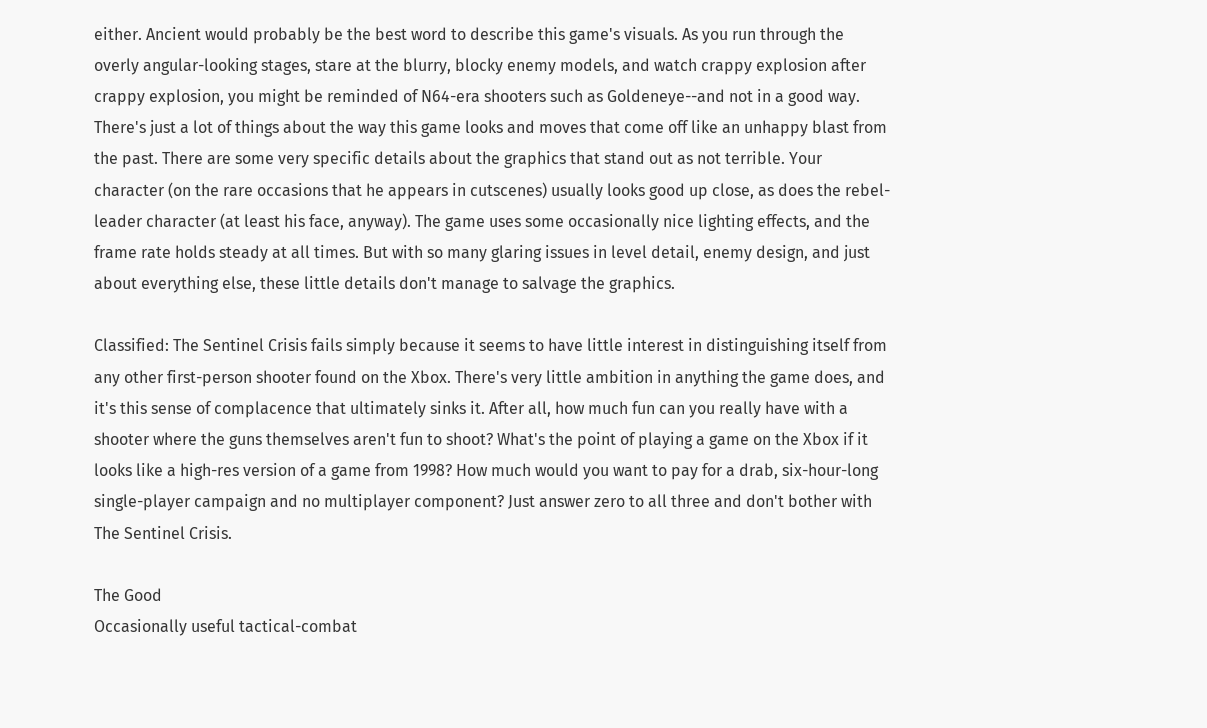either. Ancient would probably be the best word to describe this game's visuals. As you run through the overly angular-looking stages, stare at the blurry, blocky enemy models, and watch crappy explosion after crappy explosion, you might be reminded of N64-era shooters such as Goldeneye--and not in a good way. There's just a lot of things about the way this game looks and moves that come off like an unhappy blast from the past. There are some very specific details about the graphics that stand out as not terrible. Your character (on the rare occasions that he appears in cutscenes) usually looks good up close, as does the rebel-leader character (at least his face, anyway). The game uses some occasionally nice lighting effects, and the frame rate holds steady at all times. But with so many glaring issues in level detail, enemy design, and just about everything else, these little details don't manage to salvage the graphics.

Classified: The Sentinel Crisis fails simply because it seems to have little interest in distinguishing itself from any other first-person shooter found on the Xbox. There's very little ambition in anything the game does, and it's this sense of complacence that ultimately sinks it. After all, how much fun can you really have with a shooter where the guns themselves aren't fun to shoot? What's the point of playing a game on the Xbox if it looks like a high-res version of a game from 1998? How much would you want to pay for a drab, six-hour-long single-player campaign and no multiplayer component? Just answer zero to all three and don't bother with The Sentinel Crisis.

The Good
Occasionally useful tactical-combat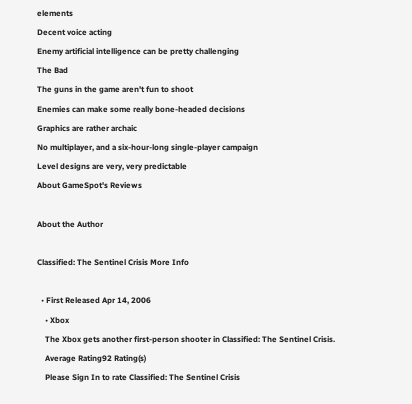elements
Decent voice acting
Enemy artificial intelligence can be pretty challenging
The Bad
The guns in the game aren't fun to shoot
Enemies can make some really bone-headed decisions
Graphics are rather archaic
No multiplayer, and a six-hour-long single-player campaign
Level designs are very, very predictable
About GameSpot's Reviews

About the Author

Classified: The Sentinel Crisis More Info

  • First Released Apr 14, 2006
    • Xbox
    The Xbox gets another first-person shooter in Classified: The Sentinel Crisis.
    Average Rating92 Rating(s)
    Please Sign In to rate Classified: The Sentinel Crisis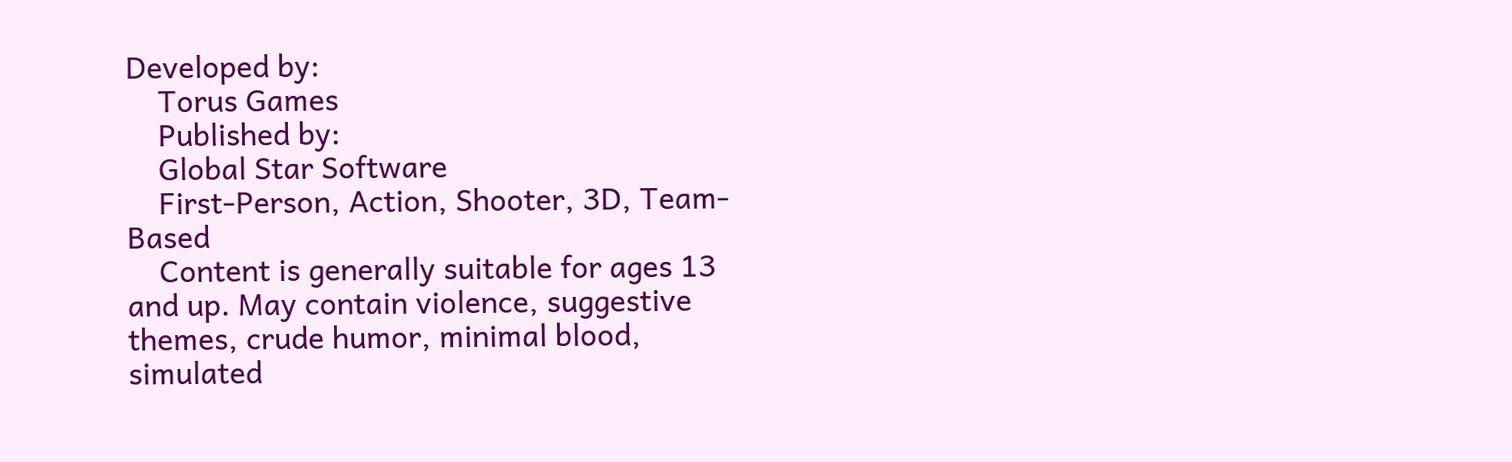Developed by:
    Torus Games
    Published by:
    Global Star Software
    First-Person, Action, Shooter, 3D, Team-Based
    Content is generally suitable for ages 13 and up. May contain violence, suggestive themes, crude humor, minimal blood, simulated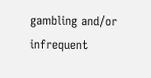gambling and/or infrequent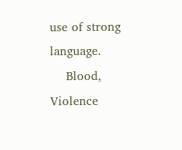use of strong language.
    Blood, Violence